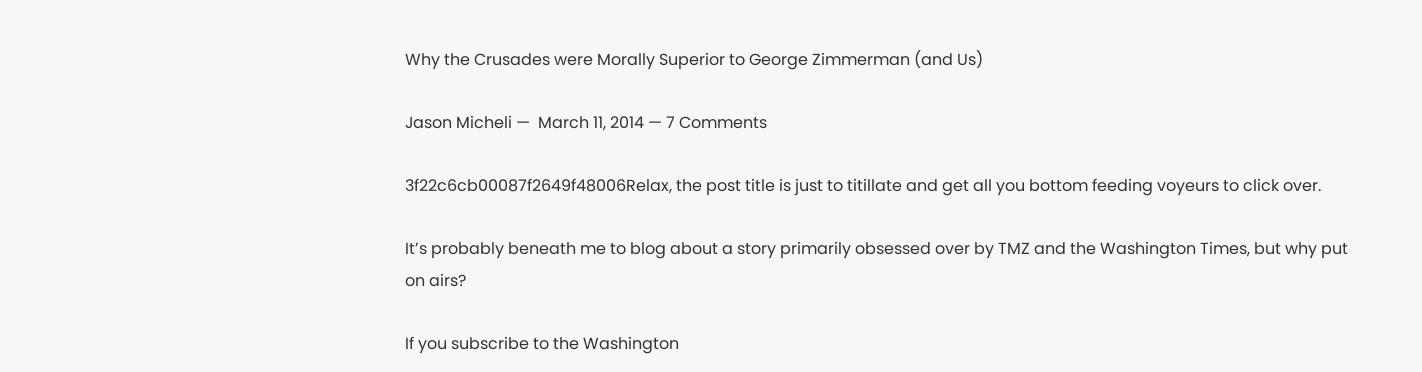Why the Crusades were Morally Superior to George Zimmerman (and Us)

Jason Micheli —  March 11, 2014 — 7 Comments

3f22c6cb00087f2649f48006Relax, the post title is just to titillate and get all you bottom feeding voyeurs to click over.

It’s probably beneath me to blog about a story primarily obsessed over by TMZ and the Washington Times, but why put on airs?

If you subscribe to the Washington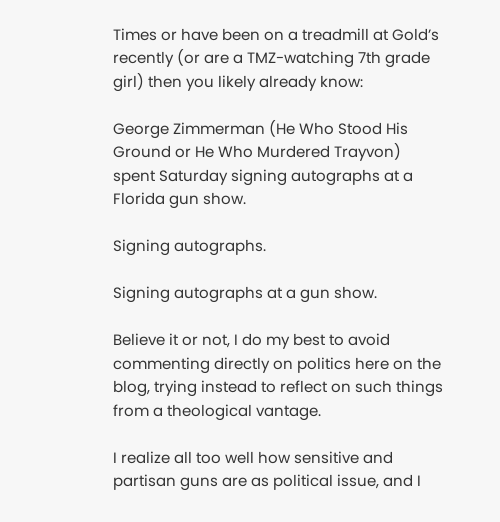Times or have been on a treadmill at Gold’s recently (or are a TMZ-watching 7th grade girl) then you likely already know:

George Zimmerman (He Who Stood His Ground or He Who Murdered Trayvon) spent Saturday signing autographs at a Florida gun show.

Signing autographs.

Signing autographs at a gun show.

Believe it or not, I do my best to avoid commenting directly on politics here on the blog, trying instead to reflect on such things from a theological vantage.

I realize all too well how sensitive and partisan guns are as political issue, and I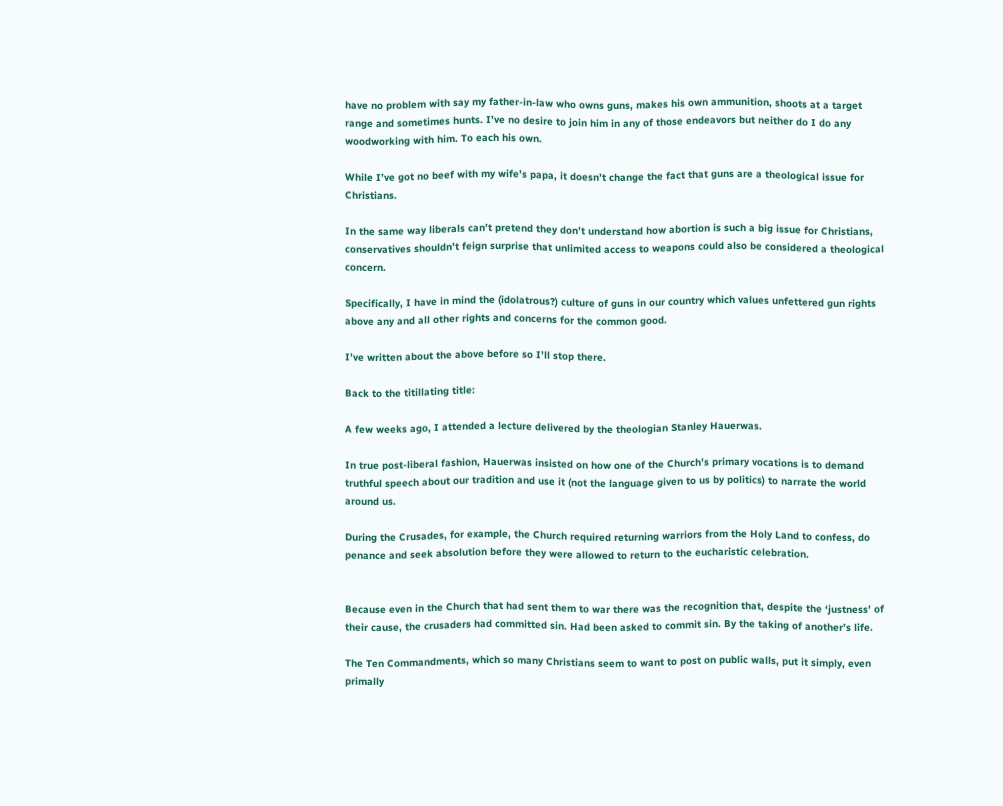have no problem with say my father-in-law who owns guns, makes his own ammunition, shoots at a target range and sometimes hunts. I’ve no desire to join him in any of those endeavors but neither do I do any woodworking with him. To each his own.

While I’ve got no beef with my wife’s papa, it doesn’t change the fact that guns are a theological issue for Christians.

In the same way liberals can’t pretend they don’t understand how abortion is such a big issue for Christians, conservatives shouldn’t feign surprise that unlimited access to weapons could also be considered a theological concern.

Specifically, I have in mind the (idolatrous?) culture of guns in our country which values unfettered gun rights above any and all other rights and concerns for the common good.

I’ve written about the above before so I’ll stop there.

Back to the titillating title:

A few weeks ago, I attended a lecture delivered by the theologian Stanley Hauerwas.

In true post-liberal fashion, Hauerwas insisted on how one of the Church’s primary vocations is to demand truthful speech about our tradition and use it (not the language given to us by politics) to narrate the world around us.

During the Crusades, for example, the Church required returning warriors from the Holy Land to confess, do penance and seek absolution before they were allowed to return to the eucharistic celebration.


Because even in the Church that had sent them to war there was the recognition that, despite the ‘justness’ of their cause, the crusaders had committed sin. Had been asked to commit sin. By the taking of another’s life.

The Ten Commandments, which so many Christians seem to want to post on public walls, put it simply, even primally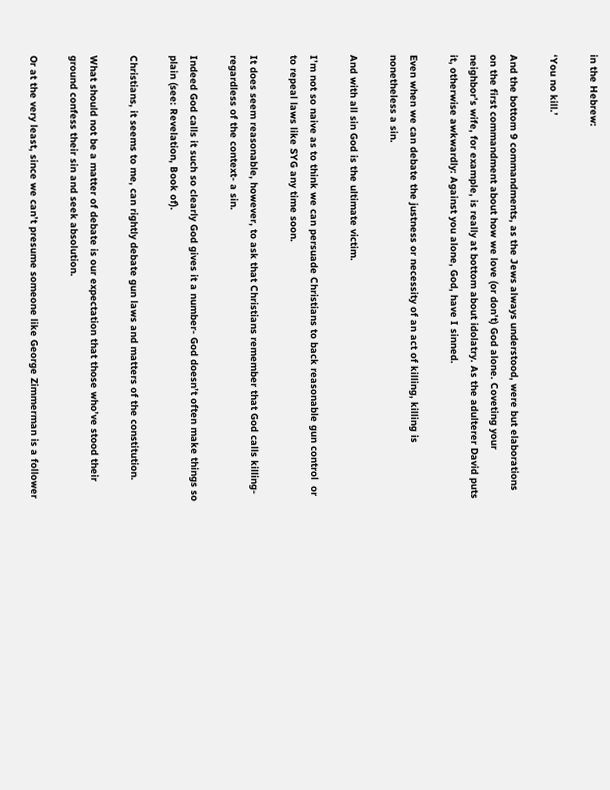in the Hebrew:

‘You no kill.’

And the bottom 9 commandments, as the Jews always understood, were but elaborations on the first commandment about how we love (or don’t) God alone. Coveting your neighbor’s wife, for example, is really at bottom about idolatry. As the adulterer David puts it, otherwise awkwardly: Against you alone, God, have I sinned.

Even when we can debate the justness or necessity of an act of killing, killing is nonetheless a sin.

And with all sin God is the ultimate victim.

I’m not so naive as to think we can persuade Christians to back reasonable gun control  or to repeal laws like SYG any time soon.

It does seem reasonable, however, to ask that Christians remember that God calls killing- regardless of the context- a sin.

Indeed God calls it such so clearly God gives it a number- God doesn’t often make things so plain (see: Revelation, Book of).

Christians, it seems to me, can rightly debate gun laws and matters of the constitution.

What should not be a matter of debate is our expectation that those who’ve stood their ground confess their sin and seek absolution.

Or at the very least, since we can’t presume someone like George Zimmerman is a follower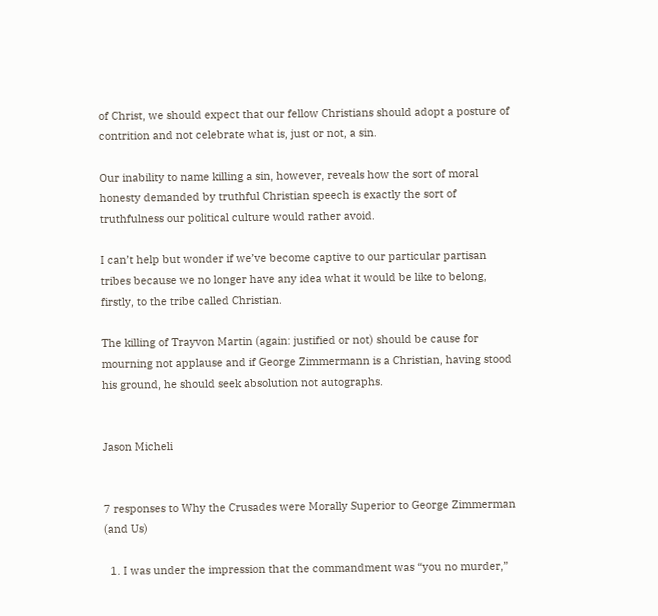of Christ, we should expect that our fellow Christians should adopt a posture of contrition and not celebrate what is, just or not, a sin.

Our inability to name killing a sin, however, reveals how the sort of moral honesty demanded by truthful Christian speech is exactly the sort of truthfulness our political culture would rather avoid.

I can’t help but wonder if we’ve become captive to our particular partisan tribes because we no longer have any idea what it would be like to belong, firstly, to the tribe called Christian.

The killing of Trayvon Martin (again: justified or not) should be cause for mourning not applause and if George Zimmermann is a Christian, having stood his ground, he should seek absolution not autographs.


Jason Micheli


7 responses to Why the Crusades were Morally Superior to George Zimmerman (and Us)

  1. I was under the impression that the commandment was “you no murder,”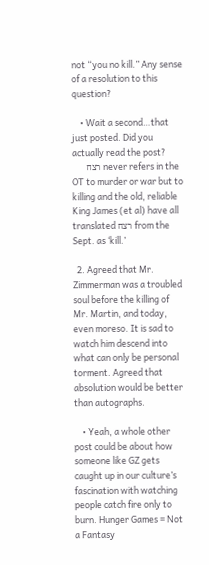not “you no kill.” Any sense of a resolution to this question?

    • Wait a second…that just posted. Did you actually read the post?
      רצח never refers in the OT to murder or war but to killing and the old, reliable King James (et al) have all translated רצח from the Sept. as ‘kill.’

  2. Agreed that Mr. Zimmerman was a troubled soul before the killing of Mr. Martin, and today, even moreso. It is sad to watch him descend into what can only be personal torment. Agreed that absolution would be better than autographs.

    • Yeah, a whole other post could be about how someone like GZ gets caught up in our culture’s fascination with watching people catch fire only to burn. Hunger Games = Not a Fantasy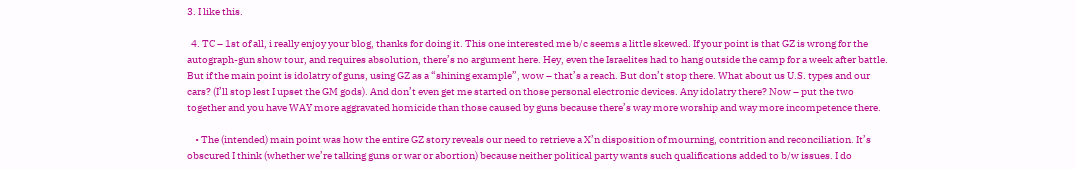3. I like this.

  4. TC – 1st of all, i really enjoy your blog, thanks for doing it. This one interested me b/c seems a little skewed. If your point is that GZ is wrong for the autograph-gun show tour, and requires absolution, there’s no argument here. Hey, even the Israelites had to hang outside the camp for a week after battle. But if the main point is idolatry of guns, using GZ as a “shining example”, wow – that’s a reach. But don’t stop there. What about us U.S. types and our cars? (I’ll stop lest I upset the GM gods). And don’t even get me started on those personal electronic devices. Any idolatry there? Now – put the two together and you have WAY more aggravated homicide than those caused by guns because there’s way more worship and way more incompetence there.

    • The (intended) main point was how the entire GZ story reveals our need to retrieve a X’n disposition of mourning, contrition and reconciliation. It’s obscured I think (whether we’re talking guns or war or abortion) because neither political party wants such qualifications added to b/w issues. I do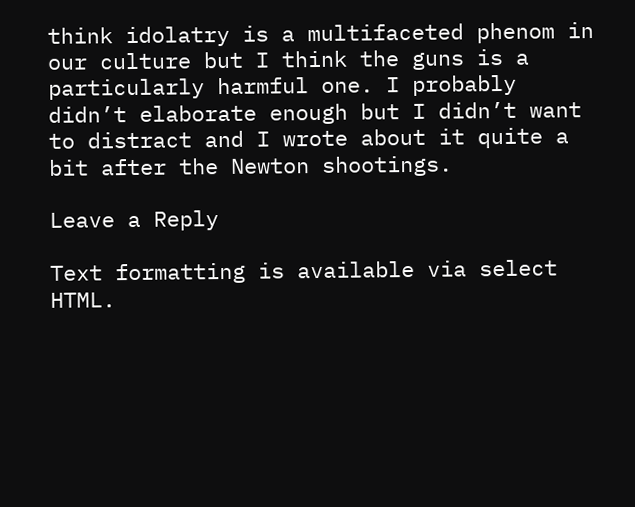think idolatry is a multifaceted phenom in our culture but I think the guns is a particularly harmful one. I probably didn’t elaborate enough but I didn’t want to distract and I wrote about it quite a bit after the Newton shootings.

Leave a Reply

Text formatting is available via select HTML.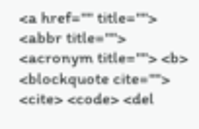<a href="" title=""> <abbr title=""> <acronym title=""> <b> <blockquote cite=""> <cite> <code> <del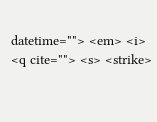datetime=""> <em> <i> <q cite=""> <s> <strike>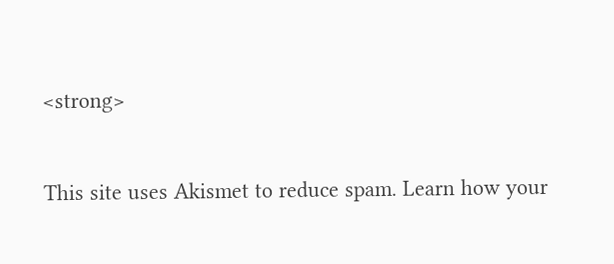<strong>


This site uses Akismet to reduce spam. Learn how your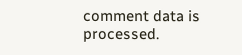comment data is processed.